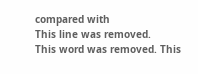compared with
This line was removed.
This word was removed. This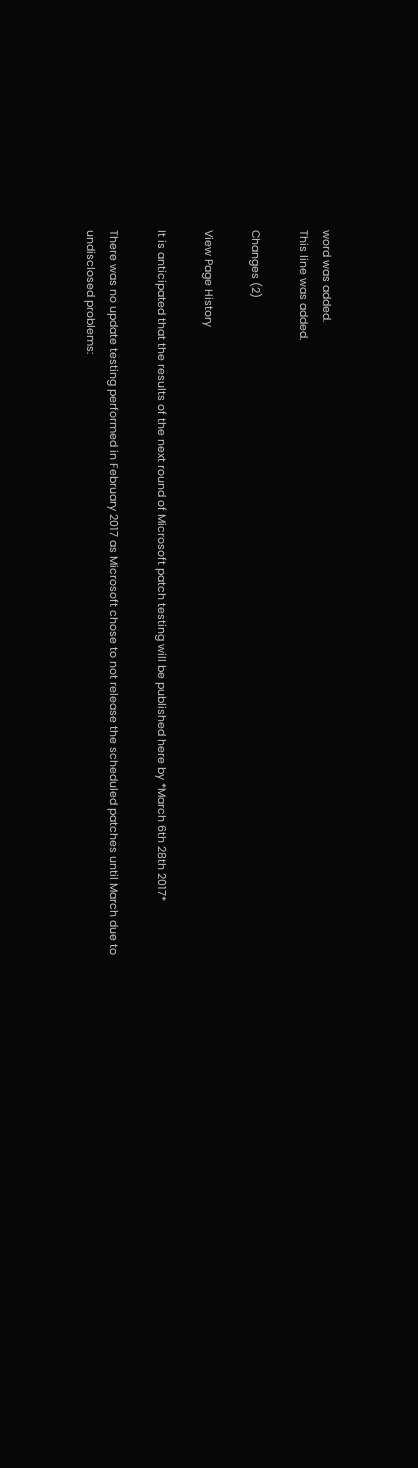word was added.
This line was added.

Changes (2)

View Page History

It is anticipated that the results of the next round of Microsoft patch testing will be published here by *March 6th 28th 2017*

There was no update testing performed in February 2017 as Microsoft chose to not release the scheduled patches until March due to undisclosed problems: